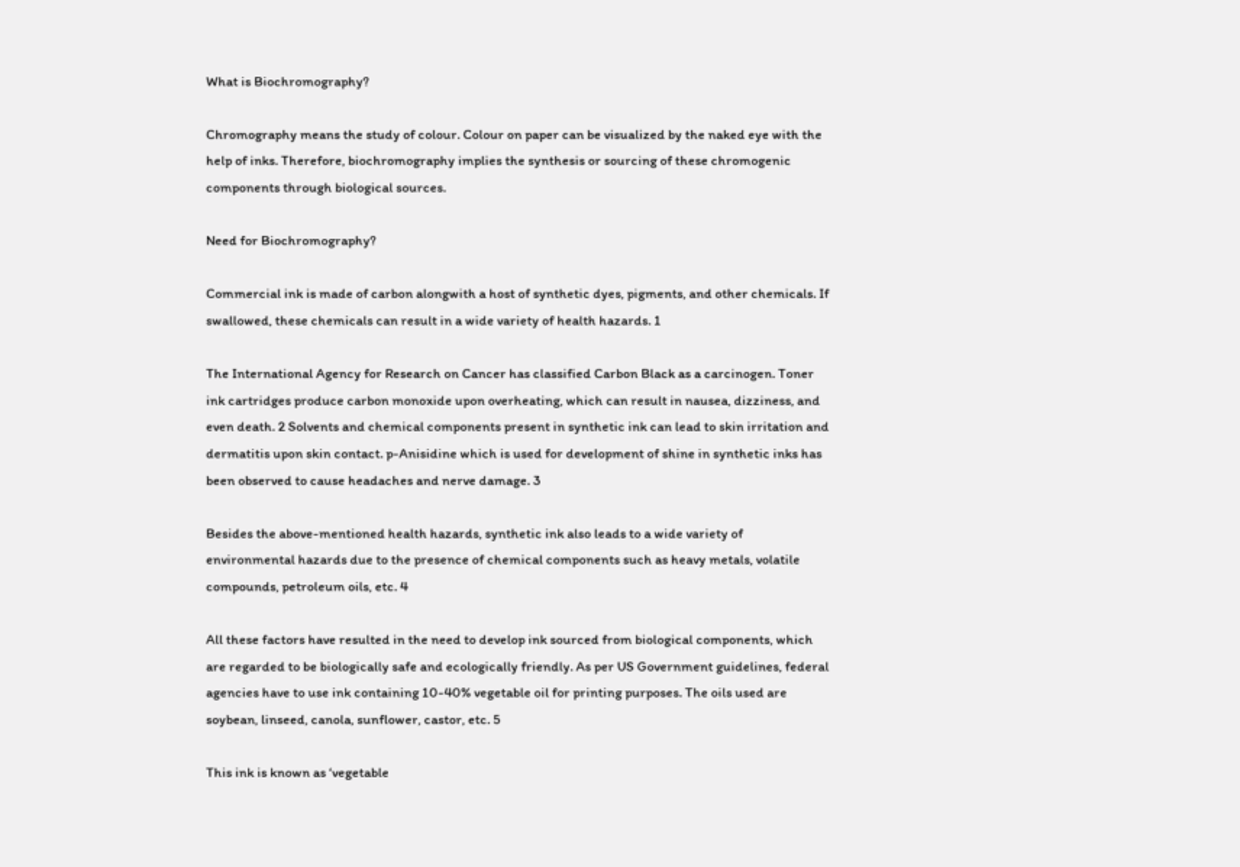What is Biochromography?

Chromography means the study of colour. Colour on paper can be visualized by the naked eye with the help of inks. Therefore, biochromography implies the synthesis or sourcing of these chromogenic components through biological sources.

Need for Biochromography?

Commercial ink is made of carbon alongwith a host of synthetic dyes, pigments, and other chemicals. If swallowed, these chemicals can result in a wide variety of health hazards. 1

The International Agency for Research on Cancer has classified Carbon Black as a carcinogen. Toner ink cartridges produce carbon monoxide upon overheating, which can result in nausea, dizziness, and even death. 2 Solvents and chemical components present in synthetic ink can lead to skin irritation and dermatitis upon skin contact. p-Anisidine which is used for development of shine in synthetic inks has been observed to cause headaches and nerve damage. 3

Besides the above-mentioned health hazards, synthetic ink also leads to a wide variety of environmental hazards due to the presence of chemical components such as heavy metals, volatile compounds, petroleum oils, etc. 4

All these factors have resulted in the need to develop ink sourced from biological components, which are regarded to be biologically safe and ecologically friendly. As per US Government guidelines, federal agencies have to use ink containing 10-40% vegetable oil for printing purposes. The oils used are soybean, linseed, canola, sunflower, castor, etc. 5

This ink is known as ‘vegetable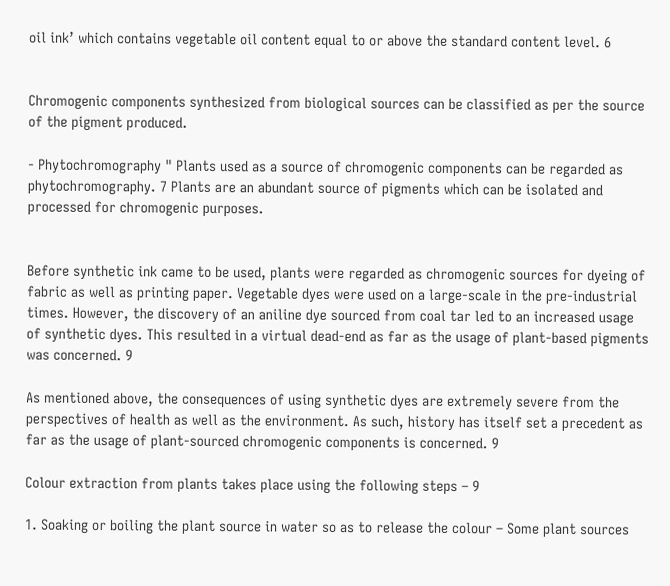oil ink’ which contains vegetable oil content equal to or above the standard content level. 6


Chromogenic components synthesized from biological sources can be classified as per the source of the pigment produced.

- Phytochromography " Plants used as a source of chromogenic components can be regarded as phytochromography. 7 Plants are an abundant source of pigments which can be isolated and processed for chromogenic purposes.


Before synthetic ink came to be used, plants were regarded as chromogenic sources for dyeing of fabric as well as printing paper. Vegetable dyes were used on a large-scale in the pre-industrial times. However, the discovery of an aniline dye sourced from coal tar led to an increased usage of synthetic dyes. This resulted in a virtual dead-end as far as the usage of plant-based pigments was concerned. 9

As mentioned above, the consequences of using synthetic dyes are extremely severe from the perspectives of health as well as the environment. As such, history has itself set a precedent as far as the usage of plant-sourced chromogenic components is concerned. 9

Colour extraction from plants takes place using the following steps – 9

1. Soaking or boiling the plant source in water so as to release the colour – Some plant sources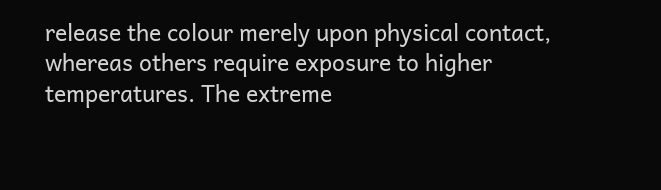release the colour merely upon physical contact, whereas others require exposure to higher temperatures. The extreme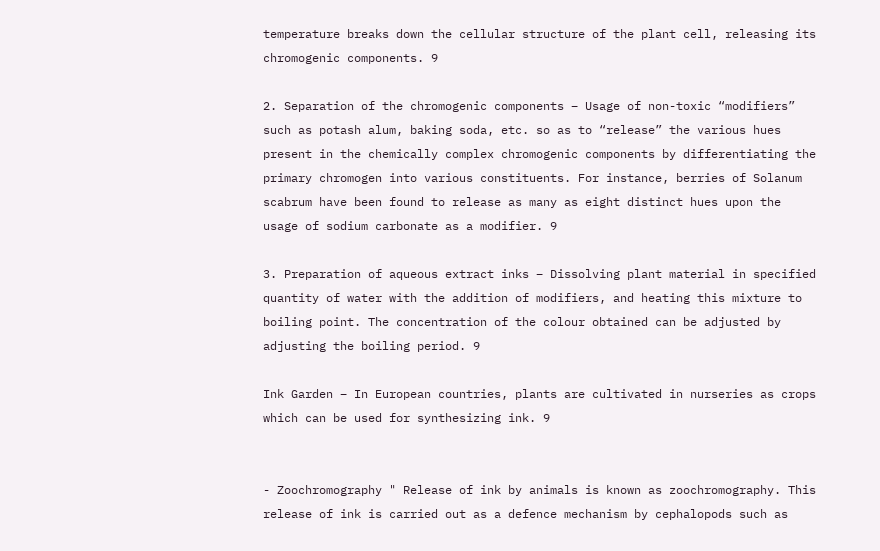temperature breaks down the cellular structure of the plant cell, releasing its chromogenic components. 9

2. Separation of the chromogenic components – Usage of non-toxic “modifiers” such as potash alum, baking soda, etc. so as to “release” the various hues present in the chemically complex chromogenic components by differentiating the primary chromogen into various constituents. For instance, berries of Solanum scabrum have been found to release as many as eight distinct hues upon the usage of sodium carbonate as a modifier. 9

3. Preparation of aqueous extract inks – Dissolving plant material in specified quantity of water with the addition of modifiers, and heating this mixture to boiling point. The concentration of the colour obtained can be adjusted by adjusting the boiling period. 9

Ink Garden – In European countries, plants are cultivated in nurseries as crops which can be used for synthesizing ink. 9


- Zoochromography " Release of ink by animals is known as zoochromography. This release of ink is carried out as a defence mechanism by cephalopods such as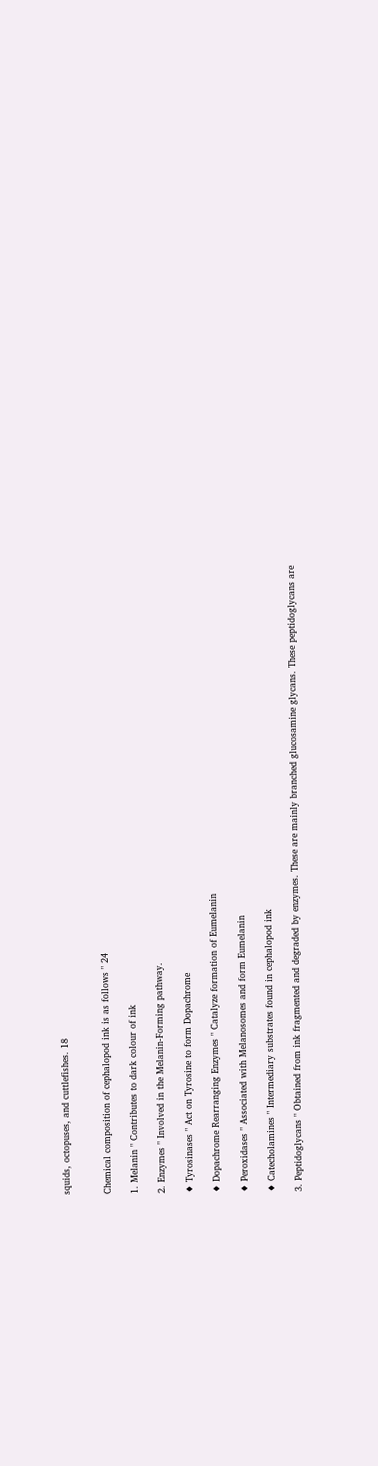squids, octopuses, and cuttlefishes. 18


Chemical composition of cephalopod ink is as follows " 24

1. Melanin " Contributes to dark colour of ink

2. Enzymes " Involved in the Melanin-Forming pathway.

♦ Tyrosinases " Act on Tyrosine to form Dopachrome

♦ Dopachrome Rearranging Enzymes " Catalyze formation of Eumelanin

♦ Peroxidases " Associated with Melanosomes and form Eumelanin

♦ Catecholamines " Intermediary substrates found in cephalopod ink

3. Peptidoglycans " Obtained from ink fragmented and degraded by enzymes. These are mainly branched glucosamine glycans. These peptidoglycans are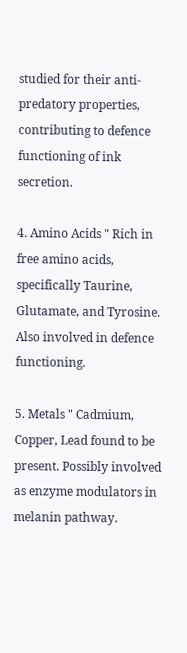studied for their anti-predatory properties, contributing to defence functioning of ink secretion.

4. Amino Acids " Rich in free amino acids, specifically Taurine, Glutamate, and Tyrosine. Also involved in defence functioning.

5. Metals " Cadmium, Copper, Lead found to be present. Possibly involved as enzyme modulators in melanin pathway.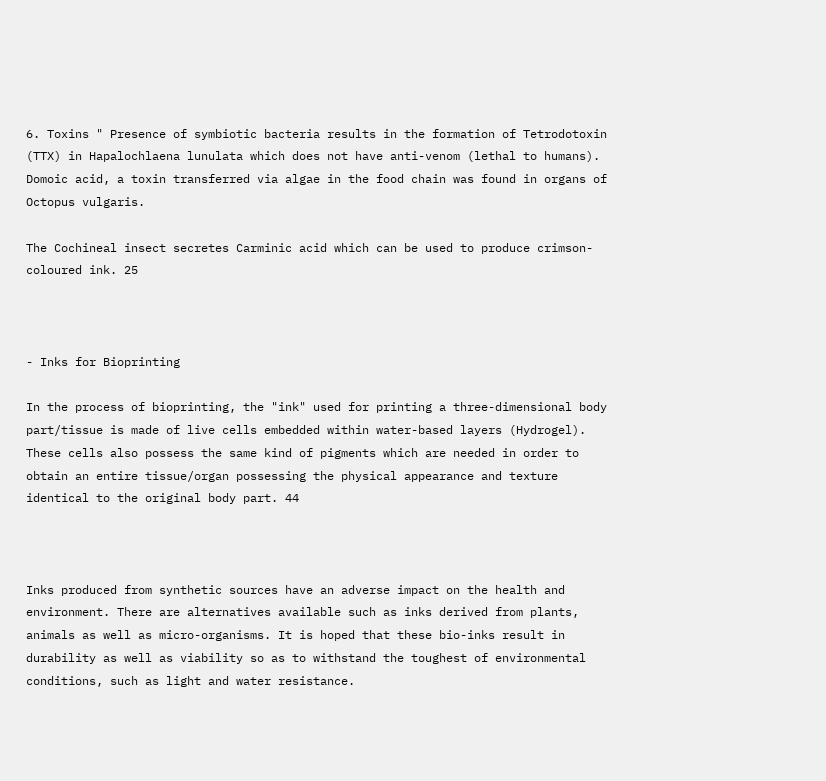6. Toxins " Presence of symbiotic bacteria results in the formation of Tetrodotoxin (TTX) in Hapalochlaena lunulata which does not have anti-venom (lethal to humans). Domoic acid, a toxin transferred via algae in the food chain was found in organs of Octopus vulgaris.

The Cochineal insect secretes Carminic acid which can be used to produce crimson-coloured ink. 25



- Inks for Bioprinting

In the process of bioprinting, the "ink" used for printing a three-dimensional body part/tissue is made of live cells embedded within water-based layers (Hydrogel). These cells also possess the same kind of pigments which are needed in order to obtain an entire tissue/organ possessing the physical appearance and texture identical to the original body part. 44



Inks produced from synthetic sources have an adverse impact on the health and environment. There are alternatives available such as inks derived from plants, animals as well as micro-organisms. It is hoped that these bio-inks result in durability as well as viability so as to withstand the toughest of environmental conditions, such as light and water resistance.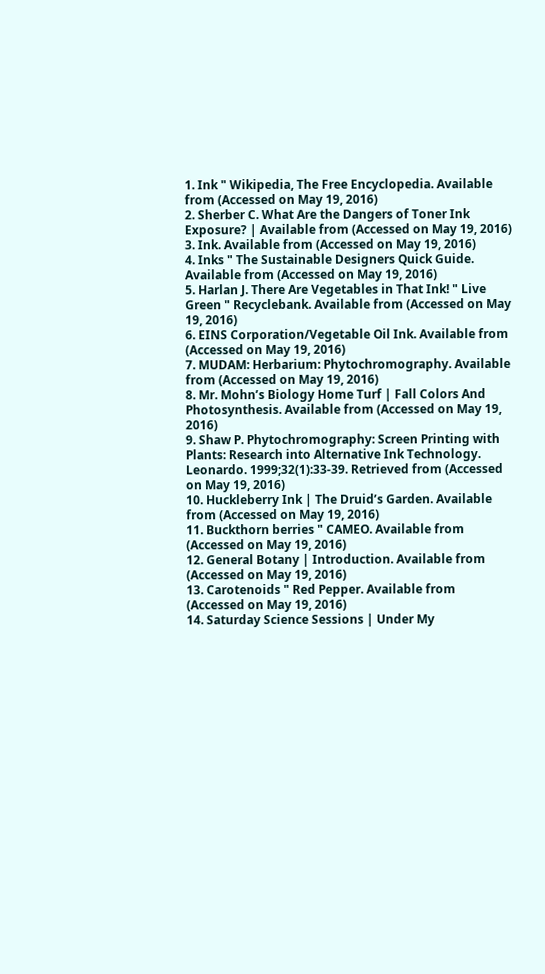1. Ink " Wikipedia, The Free Encyclopedia. Available from (Accessed on May 19, 2016)
2. Sherber C. What Are the Dangers of Toner Ink Exposure? | Available from (Accessed on May 19, 2016)
3. Ink. Available from (Accessed on May 19, 2016)
4. Inks " The Sustainable Designers Quick Guide. Available from (Accessed on May 19, 2016)
5. Harlan J. There Are Vegetables in That Ink! " Live Green " Recyclebank. Available from (Accessed on May 19, 2016)
6. EINS Corporation/Vegetable Oil Ink. Available from (Accessed on May 19, 2016)
7. MUDAM: Herbarium: Phytochromography. Available from (Accessed on May 19, 2016)
8. Mr. Mohn’s Biology Home Turf | Fall Colors And Photosynthesis. Available from (Accessed on May 19, 2016)
9. Shaw P. Phytochromography: Screen Printing with Plants: Research into Alternative Ink Technology. Leonardo. 1999;32(1):33-39. Retrieved from (Accessed on May 19, 2016)
10. Huckleberry Ink | The Druid’s Garden. Available from (Accessed on May 19, 2016)
11. Buckthorn berries " CAMEO. Available from (Accessed on May 19, 2016)
12. General Botany | Introduction. Available from (Accessed on May 19, 2016)
13. Carotenoids " Red Pepper. Available from (Accessed on May 19, 2016)
14. Saturday Science Sessions | Under My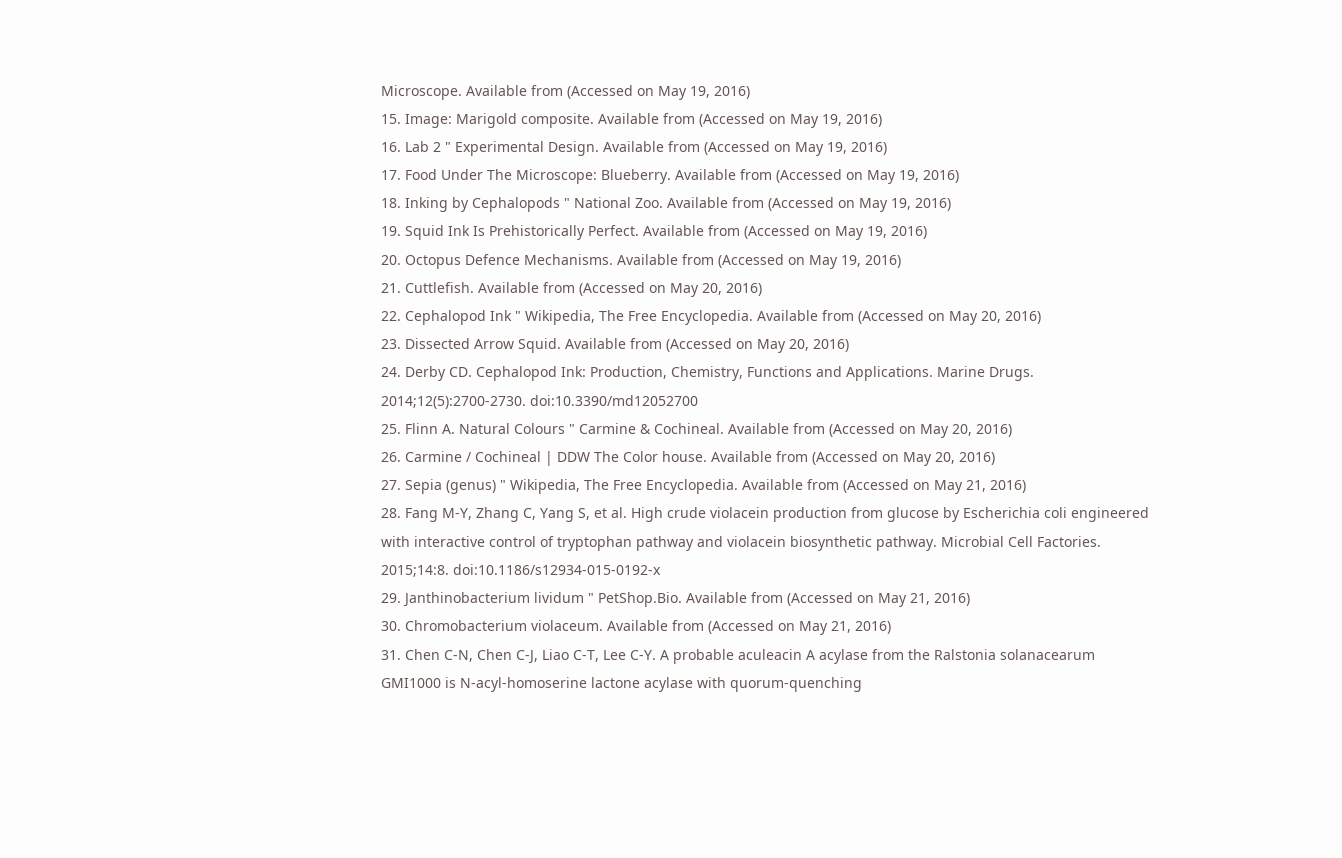Microscope. Available from (Accessed on May 19, 2016)
15. Image: Marigold composite. Available from (Accessed on May 19, 2016)
16. Lab 2 " Experimental Design. Available from (Accessed on May 19, 2016)
17. Food Under The Microscope: Blueberry. Available from (Accessed on May 19, 2016)
18. Inking by Cephalopods " National Zoo. Available from (Accessed on May 19, 2016)
19. Squid Ink Is Prehistorically Perfect. Available from (Accessed on May 19, 2016)
20. Octopus Defence Mechanisms. Available from (Accessed on May 19, 2016)
21. Cuttlefish. Available from (Accessed on May 20, 2016)
22. Cephalopod Ink " Wikipedia, The Free Encyclopedia. Available from (Accessed on May 20, 2016)
23. Dissected Arrow Squid. Available from (Accessed on May 20, 2016)
24. Derby CD. Cephalopod Ink: Production, Chemistry, Functions and Applications. Marine Drugs. 2014;12(5):2700-2730. doi:10.3390/md12052700
25. Flinn A. Natural Colours " Carmine & Cochineal. Available from (Accessed on May 20, 2016)
26. Carmine / Cochineal | DDW The Color house. Available from (Accessed on May 20, 2016)
27. Sepia (genus) " Wikipedia, The Free Encyclopedia. Available from (Accessed on May 21, 2016)
28. Fang M-Y, Zhang C, Yang S, et al. High crude violacein production from glucose by Escherichia coli engineered with interactive control of tryptophan pathway and violacein biosynthetic pathway. Microbial Cell Factories. 2015;14:8. doi:10.1186/s12934-015-0192-x
29. Janthinobacterium lividum " PetShop.Bio. Available from (Accessed on May 21, 2016)
30. Chromobacterium violaceum. Available from (Accessed on May 21, 2016)
31. Chen C-N, Chen C-J, Liao C-T, Lee C-Y. A probable aculeacin A acylase from the Ralstonia solanacearum GMI1000 is N-acyl-homoserine lactone acylase with quorum-quenching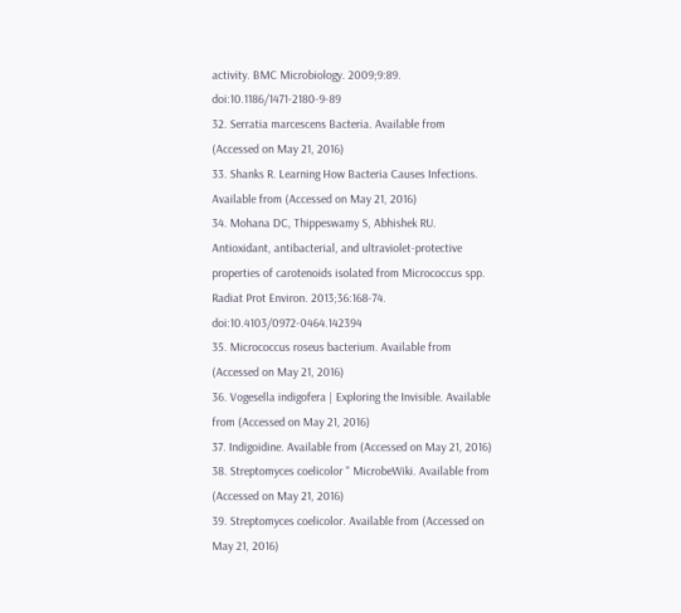activity. BMC Microbiology. 2009;9:89. doi:10.1186/1471-2180-9-89
32. Serratia marcescens Bacteria. Available from (Accessed on May 21, 2016)
33. Shanks R. Learning How Bacteria Causes Infections. Available from (Accessed on May 21, 2016)
34. Mohana DC, Thippeswamy S, Abhishek RU. Antioxidant, antibacterial, and ultraviolet-protective properties of carotenoids isolated from Micrococcus spp. Radiat Prot Environ. 2013;36:168-74. doi:10.4103/0972-0464.142394
35. Micrococcus roseus bacterium. Available from (Accessed on May 21, 2016)
36. Vogesella indigofera | Exploring the Invisible. Available from (Accessed on May 21, 2016)
37. Indigoidine. Available from (Accessed on May 21, 2016)
38. Streptomyces coelicolor " MicrobeWiki. Available from (Accessed on May 21, 2016)
39. Streptomyces coelicolor. Available from (Accessed on May 21, 2016)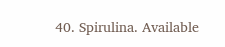40. Spirulina. Available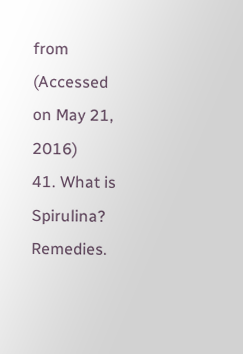from (Accessed on May 21, 2016)
41. What is Spirulina? Remedies.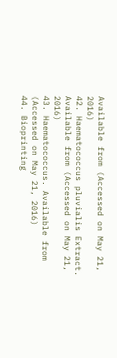Available from (Accessed on May 21, 2016)
42. Haematococcus pluvialis Extract. Available from (Accessed on May 21, 2016)
43. Haematococcus. Available from (Accessed on May 21, 2016)
44. Bioprinting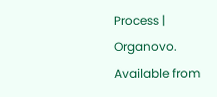Process | Organovo. Available from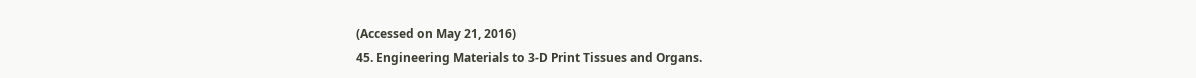(Accessed on May 21, 2016)
45. Engineering Materials to 3-D Print Tissues and Organs.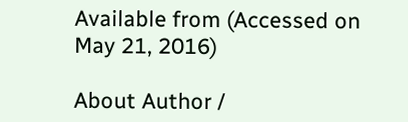Available from (Accessed on May 21, 2016)

About Author /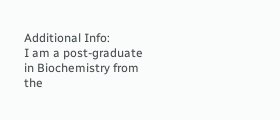Additional Info:
I am a post-graduate in Biochemistry from the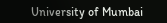University of Mumbai